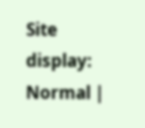Site display: Normal |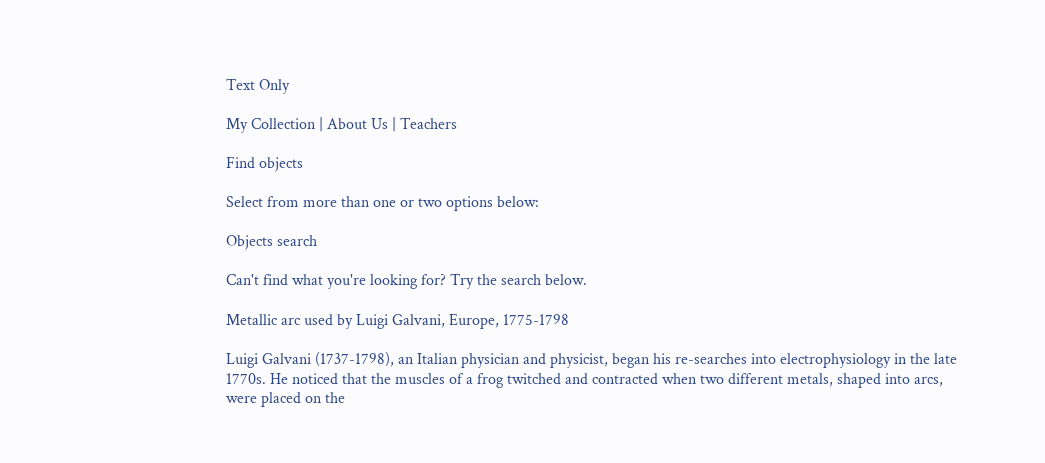Text Only

My Collection | About Us | Teachers

Find objects

Select from more than one or two options below:

Objects search

Can't find what you're looking for? Try the search below.

Metallic arc used by Luigi Galvani, Europe, 1775-1798

Luigi Galvani (1737-1798), an Italian physician and physicist, began his re-searches into electrophysiology in the late 1770s. He noticed that the muscles of a frog twitched and contracted when two different metals, shaped into arcs, were placed on the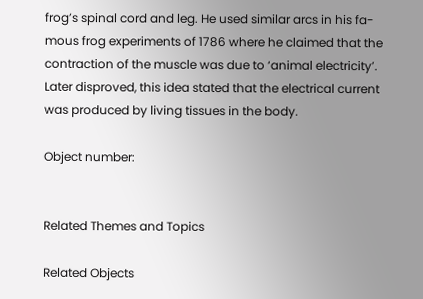frog’s spinal cord and leg. He used similar arcs in his fa-mous frog experiments of 1786 where he claimed that the contraction of the muscle was due to ‘animal electricity’. Later disproved, this idea stated that the electrical current was produced by living tissues in the body.

Object number:


Related Themes and Topics

Related Objects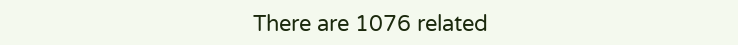There are 1076 related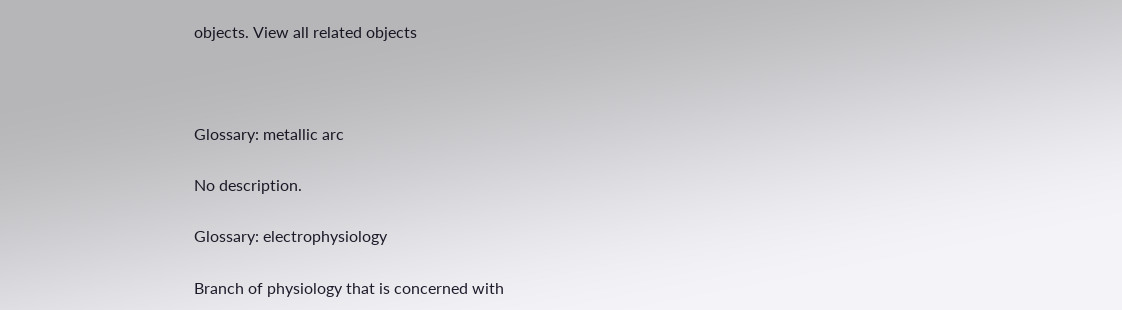objects. View all related objects



Glossary: metallic arc

No description.

Glossary: electrophysiology

Branch of physiology that is concerned with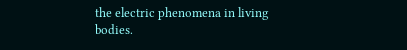the electric phenomena in living bodies.